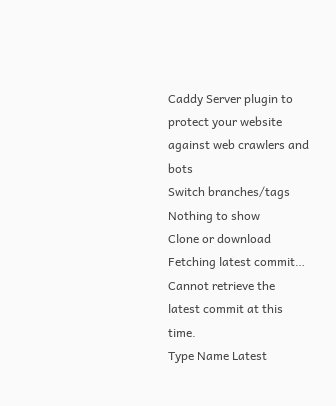Caddy Server plugin to protect your website against web crawlers and bots
Switch branches/tags
Nothing to show
Clone or download
Fetching latest commit…
Cannot retrieve the latest commit at this time.
Type Name Latest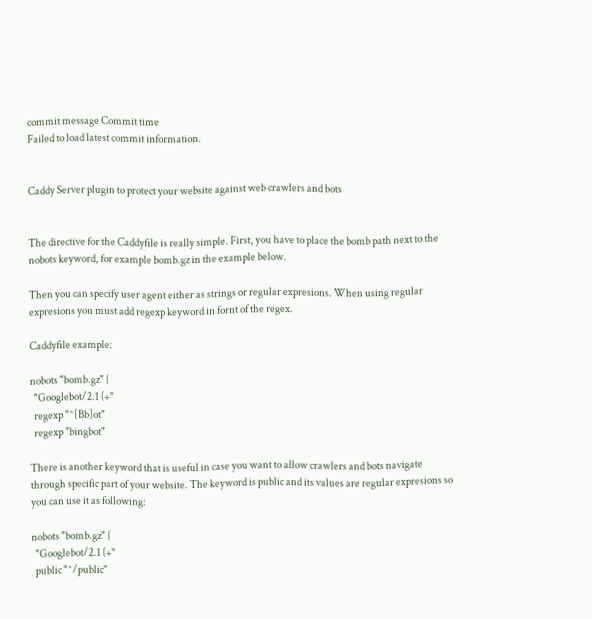commit message Commit time
Failed to load latest commit information.


Caddy Server plugin to protect your website against web crawlers and bots


The directive for the Caddyfile is really simple. First, you have to place the bomb path next to the nobots keyword, for example bomb.gz in the example below.

Then you can specify user agent either as strings or regular expresions. When using regular expresions you must add regexp keyword in fornt of the regex.

Caddyfile example:

nobots "bomb.gz" {
  "Googlebot/2.1 (+"
  regexp "^[Bb]ot"
  regexp "bingbot"

There is another keyword that is useful in case you want to allow crawlers and bots navigate through specific part of your website. The keyword is public and its values are regular expresions so you can use it as following:

nobots "bomb.gz" {
  "Googlebot/2.1 (+"
  public "^/public"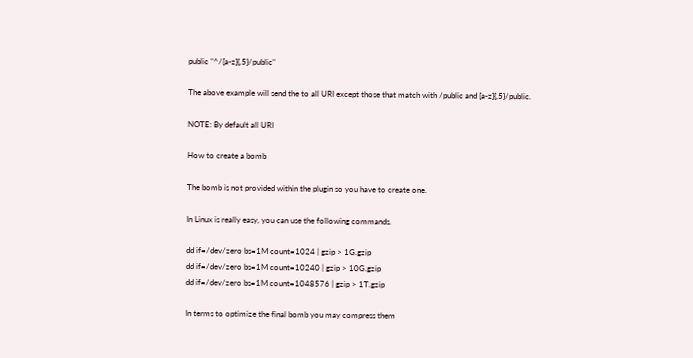public "^/[a-z]{,5}/public"

The above example will send the to all URI except those that match with /public and [a-z]{,5}/public.

NOTE: By default all URI

How to create a bomb

The bomb is not provided within the plugin so you have to create one.

In Linux is really easy, you can use the following commands.

dd if=/dev/zero bs=1M count=1024 | gzip > 1G.gzip
dd if=/dev/zero bs=1M count=10240 | gzip > 10G.gzip
dd if=/dev/zero bs=1M count=1048576 | gzip > 1T.gzip

In terms to optimize the final bomb you may compress them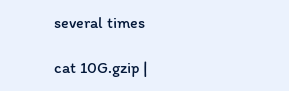several times

cat 10G.gzip |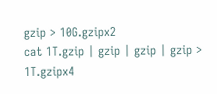gzip > 10G.gzipx2
cat 1T.gzip | gzip | gzip | gzip > 1T.gzipx4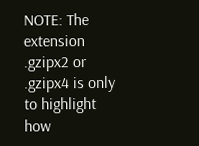NOTE: The extension .gzipx2 or .gzipx4 is only to highlight how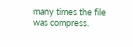many times the file was compress.